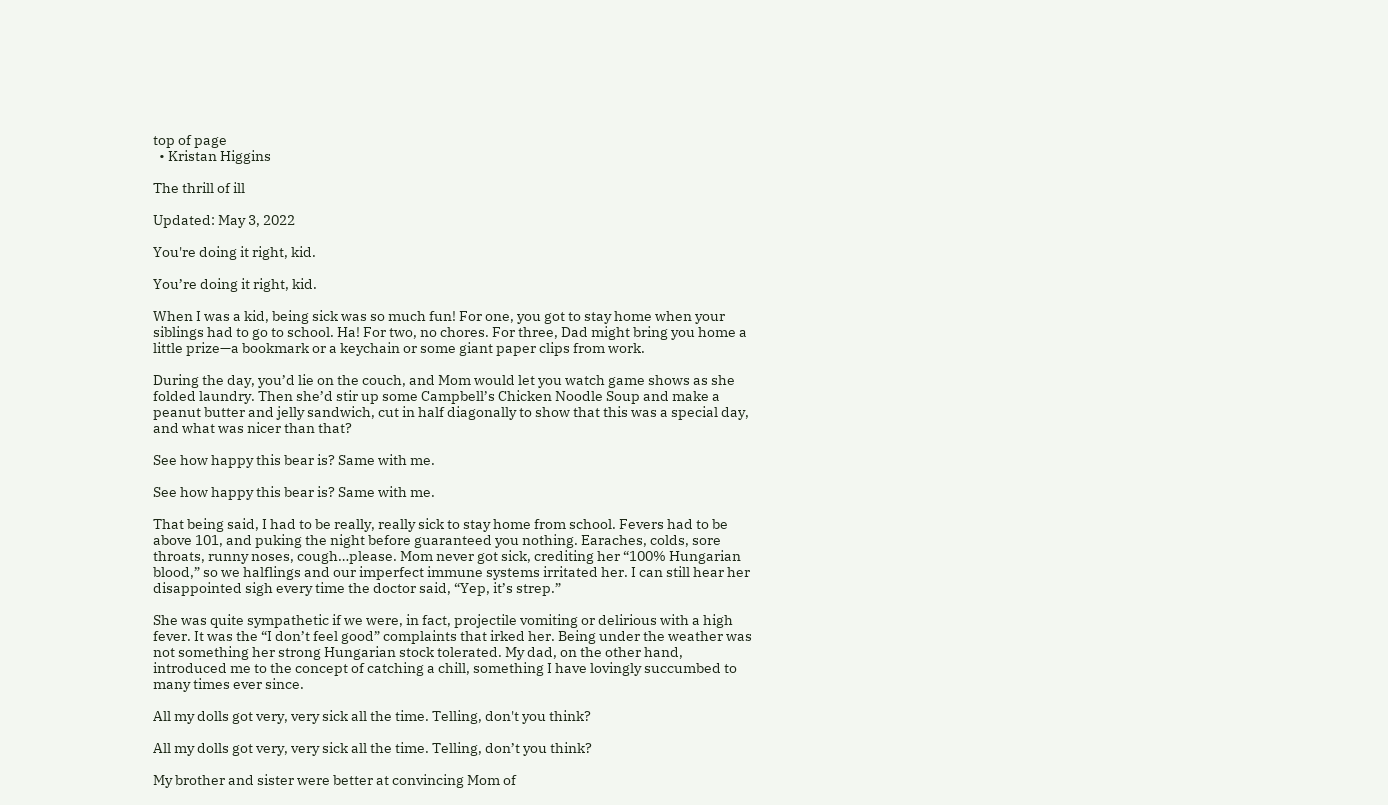top of page
  • Kristan Higgins

The thrill of ill

Updated: May 3, 2022

You're doing it right, kid.

You’re doing it right, kid.

When I was a kid, being sick was so much fun! For one, you got to stay home when your siblings had to go to school. Ha! For two, no chores. For three, Dad might bring you home a little prize—a bookmark or a keychain or some giant paper clips from work.

During the day, you’d lie on the couch, and Mom would let you watch game shows as she folded laundry. Then she’d stir up some Campbell’s Chicken Noodle Soup and make a peanut butter and jelly sandwich, cut in half diagonally to show that this was a special day, and what was nicer than that?

See how happy this bear is? Same with me.

See how happy this bear is? Same with me.

That being said, I had to be really, really sick to stay home from school. Fevers had to be above 101, and puking the night before guaranteed you nothing. Earaches, colds, sore throats, runny noses, cough…please. Mom never got sick, crediting her “100% Hungarian blood,” so we halflings and our imperfect immune systems irritated her. I can still hear her disappointed sigh every time the doctor said, “Yep, it’s strep.”

She was quite sympathetic if we were, in fact, projectile vomiting or delirious with a high fever. It was the “I don’t feel good” complaints that irked her. Being under the weather was not something her strong Hungarian stock tolerated. My dad, on the other hand, introduced me to the concept of catching a chill, something I have lovingly succumbed to many times ever since.

All my dolls got very, very sick all the time. Telling, don't you think?

All my dolls got very, very sick all the time. Telling, don’t you think?

My brother and sister were better at convincing Mom of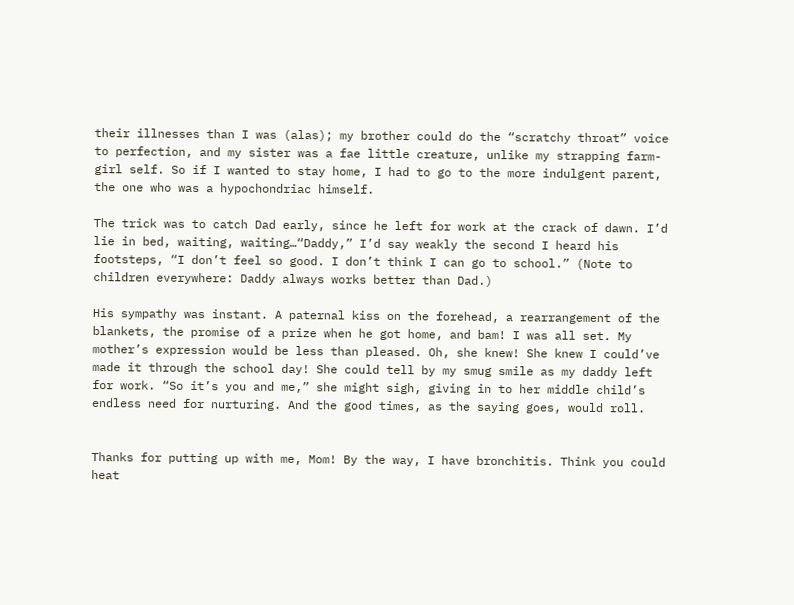their illnesses than I was (alas); my brother could do the “scratchy throat” voice to perfection, and my sister was a fae little creature, unlike my strapping farm-girl self. So if I wanted to stay home, I had to go to the more indulgent parent, the one who was a hypochondriac himself.

The trick was to catch Dad early, since he left for work at the crack of dawn. I’d lie in bed, waiting, waiting…“Daddy,” I’d say weakly the second I heard his footsteps, “I don’t feel so good. I don’t think I can go to school.” (Note to children everywhere: Daddy always works better than Dad.)

His sympathy was instant. A paternal kiss on the forehead, a rearrangement of the blankets, the promise of a prize when he got home, and bam! I was all set. My mother’s expression would be less than pleased. Oh, she knew! She knew I could’ve made it through the school day! She could tell by my smug smile as my daddy left for work. “So it’s you and me,” she might sigh, giving in to her middle child’s endless need for nurturing. And the good times, as the saying goes, would roll.


Thanks for putting up with me, Mom! By the way, I have bronchitis. Think you could heat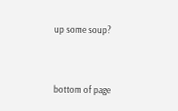up some soup?


bottom of page